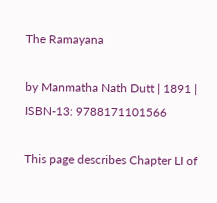The Ramayana

by Manmatha Nath Dutt | 1891 | ISBN-13: 9788171101566

This page describes Chapter LI of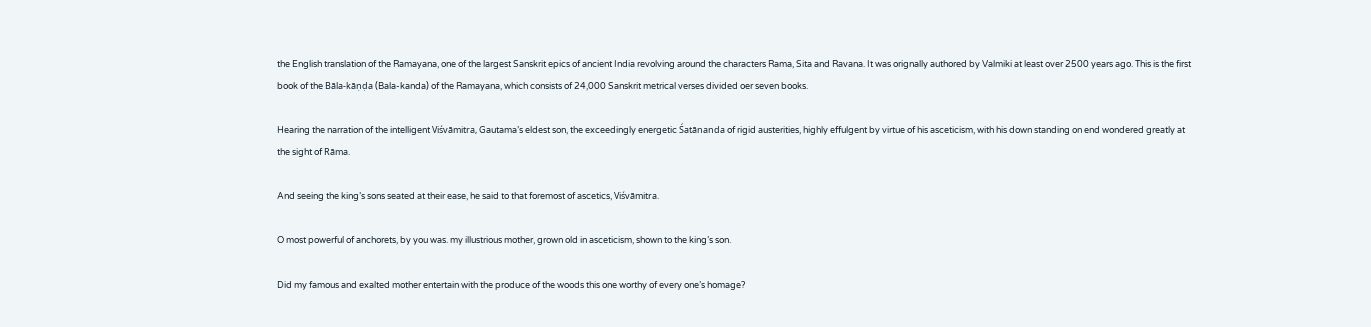the English translation of the Ramayana, one of the largest Sanskrit epics of ancient India revolving around the characters Rama, Sita and Ravana. It was orignally authored by Valmiki at least over 2500 years ago. This is the first book of the Bāla-kāṇḍa (Bala-kanda) of the Ramayana, which consists of 24,000 Sanskrit metrical verses divided oer seven books.

Hearing the narration of the intelligent Viśvāmitra, Gautama’s eldest son, the exceedingly energetic Śatānanda of rigid austerities, highly effulgent by virtue of his asceticism, with his down standing on end wondered greatly at the sight of Rāma.

And seeing the king’s sons seated at their ease, he said to that foremost of ascetics, Viśvāmitra.

O most powerful of anchorets, by you was. my illustrious mother, grown old in asceticism, shown to the king’s son.

Did my famous and exalted mother entertain with the produce of the woods this one worthy of every one’s homage?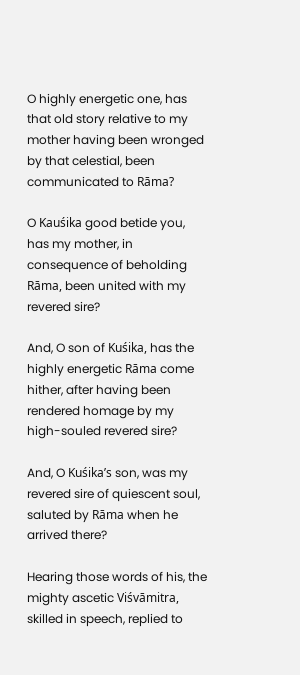O highly energetic one, has that old story relative to my mother having been wronged by that celestial, been communicated to Rāma?

O Kauśika good betide you, has my mother, in consequence of beholding Rāma, been united with my revered sire?

And, O son of Kuśika, has the highly energetic Rāma come hither, after having been rendered homage by my high-souled revered sire?

And, O Kuśika’s son, was my revered sire of quiescent soul, saluted by Rāma when he arrived there?

Hearing those words of his, the mighty ascetic Viśvāmitra, skilled in speech, replied to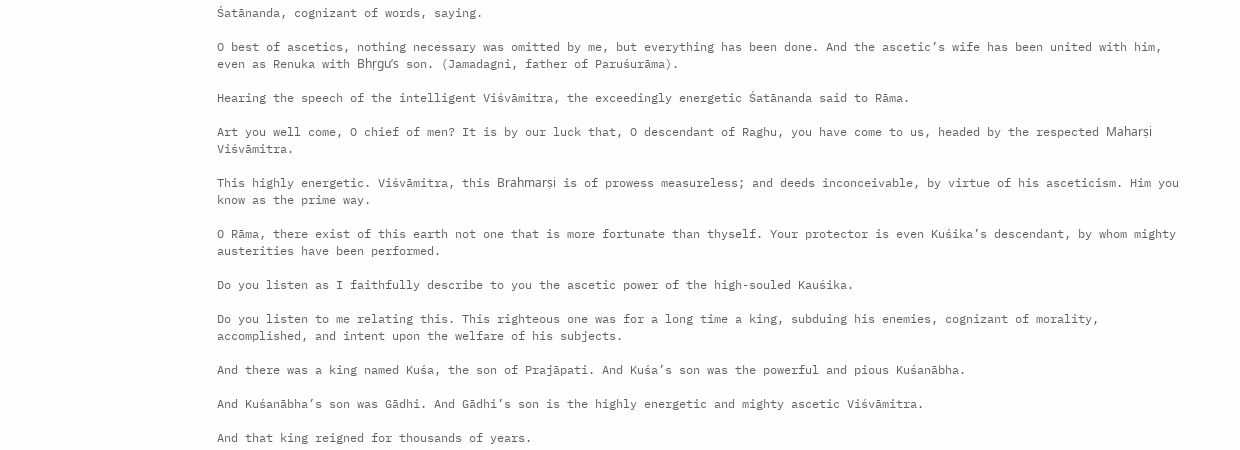Śatānanda, cognizant of words, saying.

O best of ascetics, nothing necessary was omitted by me, but everything has been done. And the ascetic’s wife has been united with him, even as Renuka with Bhṛgu’s son. (Jamadagni, father of Paruśurāma).

Hearing the speech of the intelligent Viśvāmitra, the exceedingly energetic Śatānanda said to Rāma.

Art you well come, O chief of men? It is by our luck that, O descendant of Raghu, you have come to us, headed by the respected Maharṣi Viśvāmitra.

This highly energetic. Viśvāmitra, this Brahmarṣi is of prowess measureless; and deeds inconceivable, by virtue of his asceticism. Him you know as the prime way.

O Rāma, there exist of this earth not one that is more fortunate than thyself. Your protector is even Kuśika’s descendant, by whom mighty austerities have been performed.

Do you listen as I faithfully describe to you the ascetic power of the high-souled Kauśika.

Do you listen to me relating this. This righteous one was for a long time a king, subduing his enemies, cognizant of morality, accomplished, and intent upon the welfare of his subjects.

And there was a king named Kuśa, the son of Prajāpati. And Kuśa’s son was the powerful and pious Kuśanābha.

And Kuśanābha’s son was Gādhi. And Gādhi’s son is the highly energetic and mighty ascetic Viśvāmitra.

And that king reigned for thousands of years.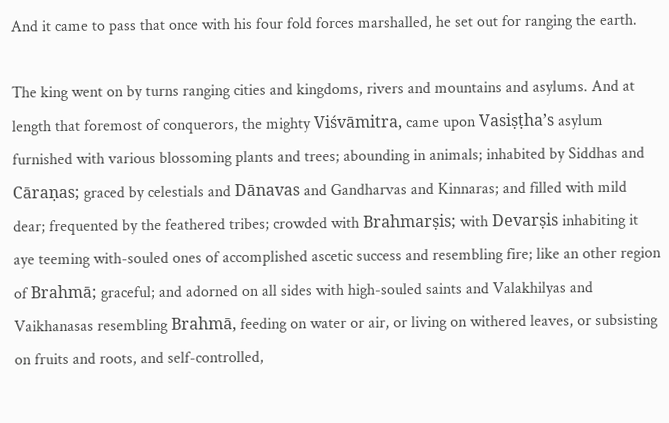And it came to pass that once with his four fold forces marshalled, he set out for ranging the earth.

The king went on by turns ranging cities and kingdoms, rivers and mountains and asylums. And at length that foremost of conquerors, the mighty Viśvāmitra, came upon Vasiṣṭha’s asylum furnished with various blossoming plants and trees; abounding in animals; inhabited by Siddhas and Cāraṇas; graced by celestials and Dānavas and Gandharvas and Kinnaras; and filled with mild dear; frequented by the feathered tribes; crowded with Brahmarṣis; with Devarṣis inhabiting it aye teeming with-souled ones of accomplished ascetic success and resembling fire; like an other region of Brahmā; graceful; and adorned on all sides with high-souled saints and Valakhilyas and Vaikhanasas resembling Brahmā, feeding on water or air, or living on withered leaves, or subsisting on fruits and roots, and self-controlled,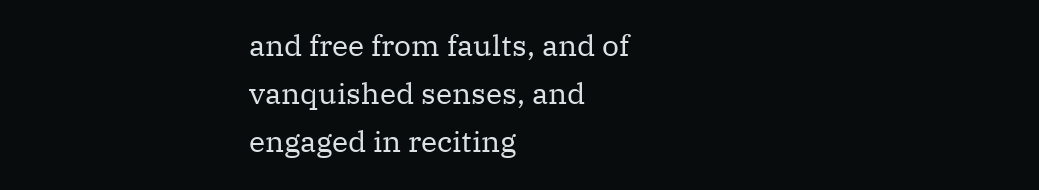and free from faults, and of vanquished senses, and engaged in reciting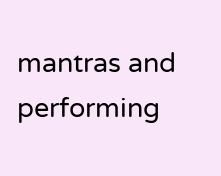mantras and performing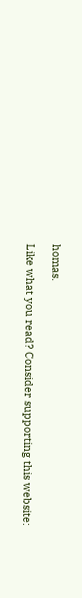homas.

Like what you read? Consider supporting this website: